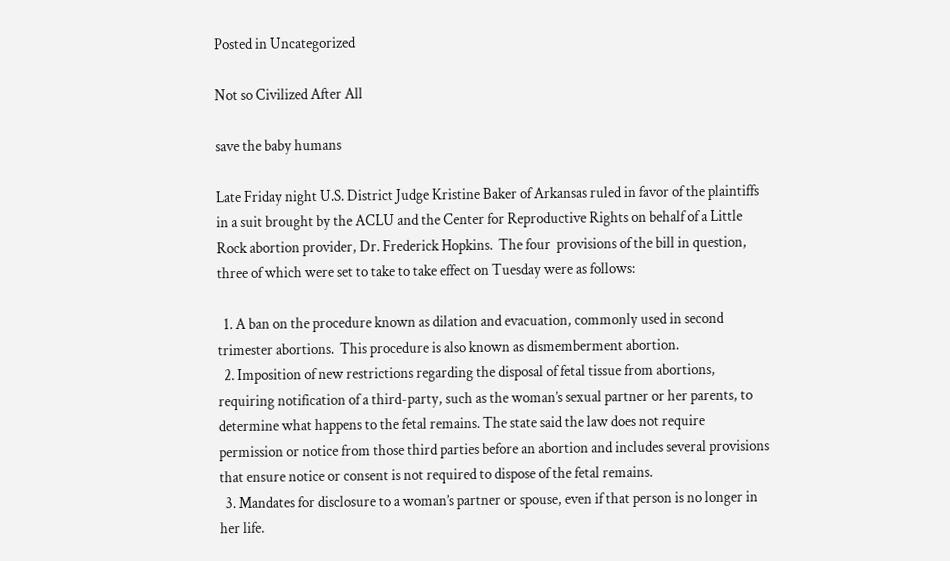Posted in Uncategorized

Not so Civilized After All

save the baby humans

Late Friday night U.S. District Judge Kristine Baker of Arkansas ruled in favor of the plaintiffs in a suit brought by the ACLU and the Center for Reproductive Rights on behalf of a Little Rock abortion provider, Dr. Frederick Hopkins.  The four  provisions of the bill in question, three of which were set to take to take effect on Tuesday were as follows:

  1. A ban on the procedure known as dilation and evacuation, commonly used in second trimester abortions.  This procedure is also known as dismemberment abortion.
  2. Imposition of new restrictions regarding the disposal of fetal tissue from abortions, requiring notification of a third-party, such as the woman’s sexual partner or her parents, to determine what happens to the fetal remains. The state said the law does not require permission or notice from those third parties before an abortion and includes several provisions that ensure notice or consent is not required to dispose of the fetal remains.
  3. Mandates for disclosure to a woman’s partner or spouse, even if that person is no longer in her life.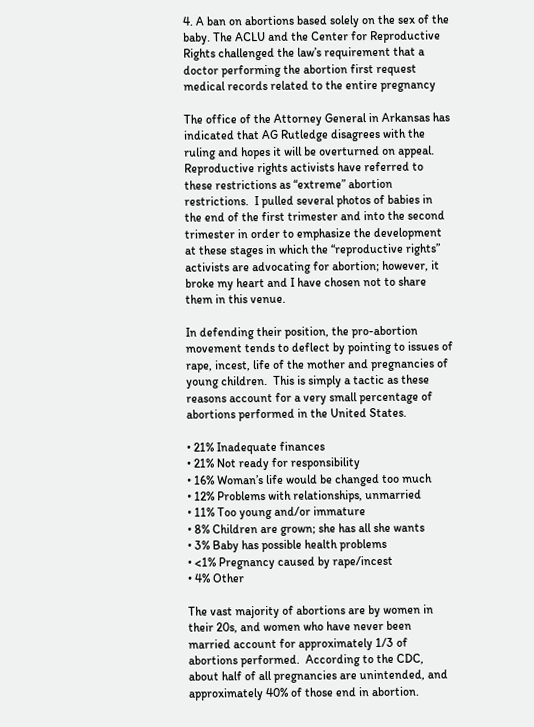4. A ban on abortions based solely on the sex of the baby. The ACLU and the Center for Reproductive Rights challenged the law’s requirement that a doctor performing the abortion first request medical records related to the entire pregnancy

The office of the Attorney General in Arkansas has indicated that AG Rutledge disagrees with the ruling and hopes it will be overturned on appeal. Reproductive rights activists have referred to these restrictions as “extreme” abortion restrictions.  I pulled several photos of babies in the end of the first trimester and into the second trimester in order to emphasize the development at these stages in which the “reproductive rights” activists are advocating for abortion; however, it broke my heart and I have chosen not to share them in this venue.

In defending their position, the pro-abortion movement tends to deflect by pointing to issues of rape, incest, life of the mother and pregnancies of young children.  This is simply a tactic as these reasons account for a very small percentage of abortions performed in the United States.

• 21% Inadequate finances
• 21% Not ready for responsibility
• 16% Woman’s life would be changed too much
• 12% Problems with relationships, unmarried
• 11% Too young and/or immature
• 8% Children are grown; she has all she wants
• 3% Baby has possible health problems
• <1% Pregnancy caused by rape/incest
• 4% Other

The vast majority of abortions are by women in their 20s, and women who have never been married account for approximately 1/3 of abortions performed.  According to the CDC, about half of all pregnancies are unintended, and approximately 40% of those end in abortion.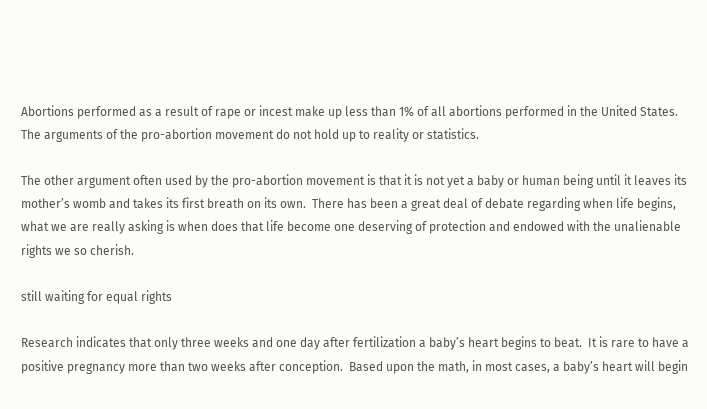Abortions performed as a result of rape or incest make up less than 1% of all abortions performed in the United States.  The arguments of the pro-abortion movement do not hold up to reality or statistics.

The other argument often used by the pro-abortion movement is that it is not yet a baby or human being until it leaves its mother’s womb and takes its first breath on its own.  There has been a great deal of debate regarding when life begins, what we are really asking is when does that life become one deserving of protection and endowed with the unalienable rights we so cherish.

still waiting for equal rights

Research indicates that only three weeks and one day after fertilization a baby’s heart begins to beat.  It is rare to have a positive pregnancy more than two weeks after conception.  Based upon the math, in most cases, a baby’s heart will begin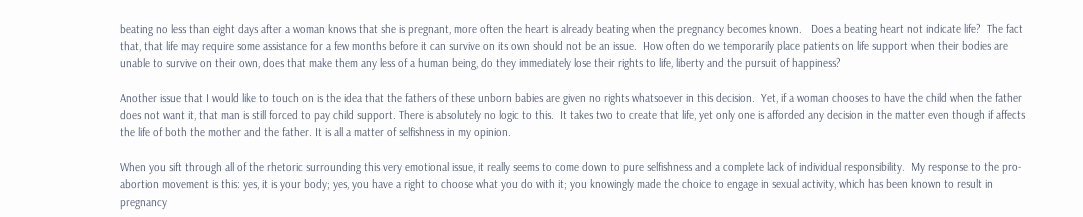beating no less than eight days after a woman knows that she is pregnant, more often the heart is already beating when the pregnancy becomes known.   Does a beating heart not indicate life?  The fact that, that life may require some assistance for a few months before it can survive on its own should not be an issue.  How often do we temporarily place patients on life support when their bodies are unable to survive on their own, does that make them any less of a human being, do they immediately lose their rights to life, liberty and the pursuit of happiness?

Another issue that I would like to touch on is the idea that the fathers of these unborn babies are given no rights whatsoever in this decision.  Yet, if a woman chooses to have the child when the father does not want it, that man is still forced to pay child support. There is absolutely no logic to this.  It takes two to create that life, yet only one is afforded any decision in the matter even though if affects the life of both the mother and the father. It is all a matter of selfishness in my opinion.

When you sift through all of the rhetoric surrounding this very emotional issue, it really seems to come down to pure selfishness and a complete lack of individual responsibility.  My response to the pro-abortion movement is this: yes, it is your body; yes, you have a right to choose what you do with it; you knowingly made the choice to engage in sexual activity, which has been known to result in pregnancy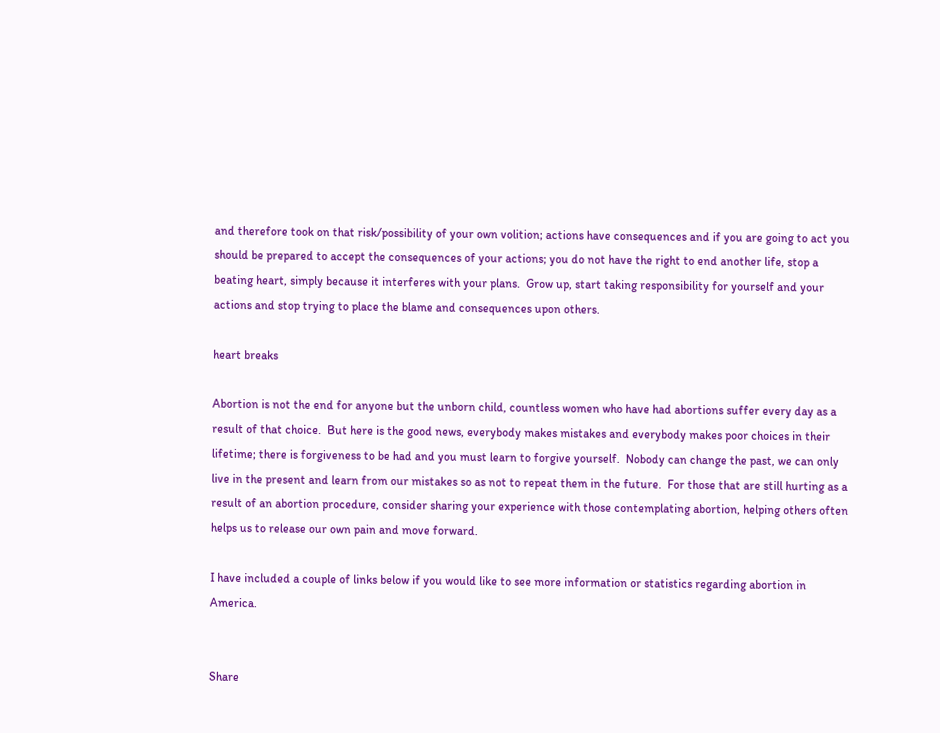and therefore took on that risk/possibility of your own volition; actions have consequences and if you are going to act you should be prepared to accept the consequences of your actions; you do not have the right to end another life, stop a beating heart, simply because it interferes with your plans.  Grow up, start taking responsibility for yourself and your actions and stop trying to place the blame and consequences upon others.

heart breaks

Abortion is not the end for anyone but the unborn child, countless women who have had abortions suffer every day as a result of that choice.  But here is the good news, everybody makes mistakes and everybody makes poor choices in their lifetime; there is forgiveness to be had and you must learn to forgive yourself.  Nobody can change the past, we can only live in the present and learn from our mistakes so as not to repeat them in the future.  For those that are still hurting as a result of an abortion procedure, consider sharing your experience with those contemplating abortion, helping others often helps us to release our own pain and move forward.

I have included a couple of links below if you would like to see more information or statistics regarding abortion in America.


Share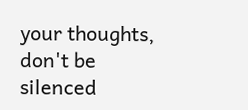your thoughts, don't be silenced